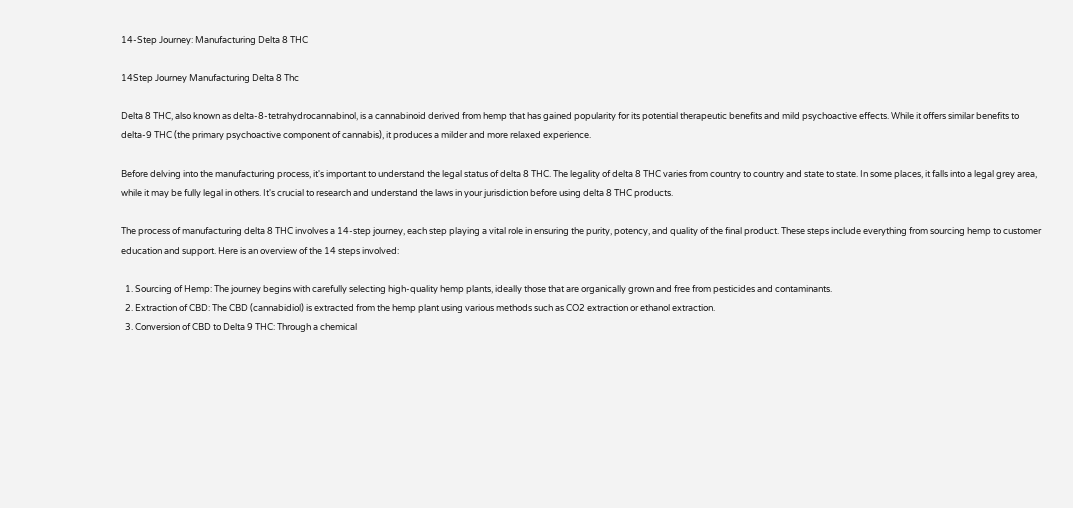14-Step Journey: Manufacturing Delta 8 THC

14Step Journey Manufacturing Delta 8 Thc

Delta 8 THC, also known as delta-8-tetrahydrocannabinol, is a cannabinoid derived from hemp that has gained popularity for its potential therapeutic benefits and mild psychoactive effects. While it offers similar benefits to delta-9 THC (the primary psychoactive component of cannabis), it produces a milder and more relaxed experience.

Before delving into the manufacturing process, it's important to understand the legal status of delta 8 THC. The legality of delta 8 THC varies from country to country and state to state. In some places, it falls into a legal grey area, while it may be fully legal in others. It's crucial to research and understand the laws in your jurisdiction before using delta 8 THC products.

The process of manufacturing delta 8 THC involves a 14-step journey, each step playing a vital role in ensuring the purity, potency, and quality of the final product. These steps include everything from sourcing hemp to customer education and support. Here is an overview of the 14 steps involved:

  1. Sourcing of Hemp: The journey begins with carefully selecting high-quality hemp plants, ideally those that are organically grown and free from pesticides and contaminants.
  2. Extraction of CBD: The CBD (cannabidiol) is extracted from the hemp plant using various methods such as CO2 extraction or ethanol extraction.
  3. Conversion of CBD to Delta 9 THC: Through a chemical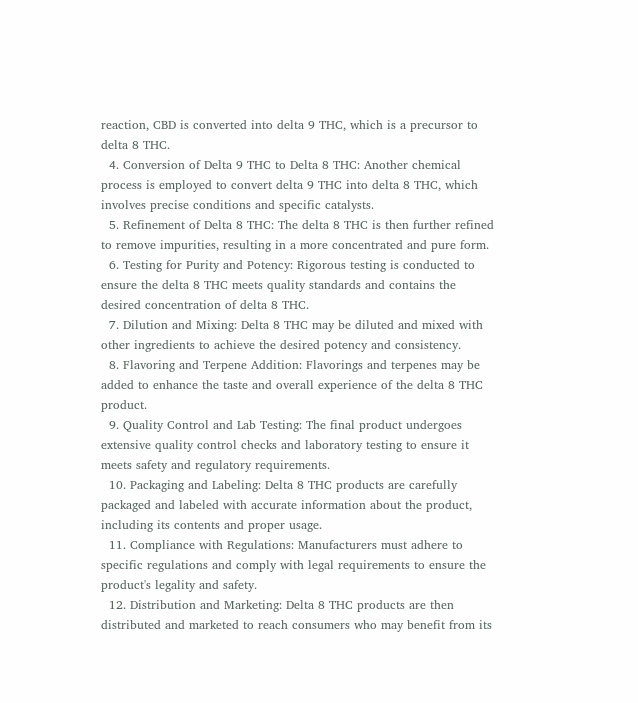reaction, CBD is converted into delta 9 THC, which is a precursor to delta 8 THC.
  4. Conversion of Delta 9 THC to Delta 8 THC: Another chemical process is employed to convert delta 9 THC into delta 8 THC, which involves precise conditions and specific catalysts.
  5. Refinement of Delta 8 THC: The delta 8 THC is then further refined to remove impurities, resulting in a more concentrated and pure form.
  6. Testing for Purity and Potency: Rigorous testing is conducted to ensure the delta 8 THC meets quality standards and contains the desired concentration of delta 8 THC.
  7. Dilution and Mixing: Delta 8 THC may be diluted and mixed with other ingredients to achieve the desired potency and consistency.
  8. Flavoring and Terpene Addition: Flavorings and terpenes may be added to enhance the taste and overall experience of the delta 8 THC product.
  9. Quality Control and Lab Testing: The final product undergoes extensive quality control checks and laboratory testing to ensure it meets safety and regulatory requirements.
  10. Packaging and Labeling: Delta 8 THC products are carefully packaged and labeled with accurate information about the product, including its contents and proper usage.
  11. Compliance with Regulations: Manufacturers must adhere to specific regulations and comply with legal requirements to ensure the product's legality and safety.
  12. Distribution and Marketing: Delta 8 THC products are then distributed and marketed to reach consumers who may benefit from its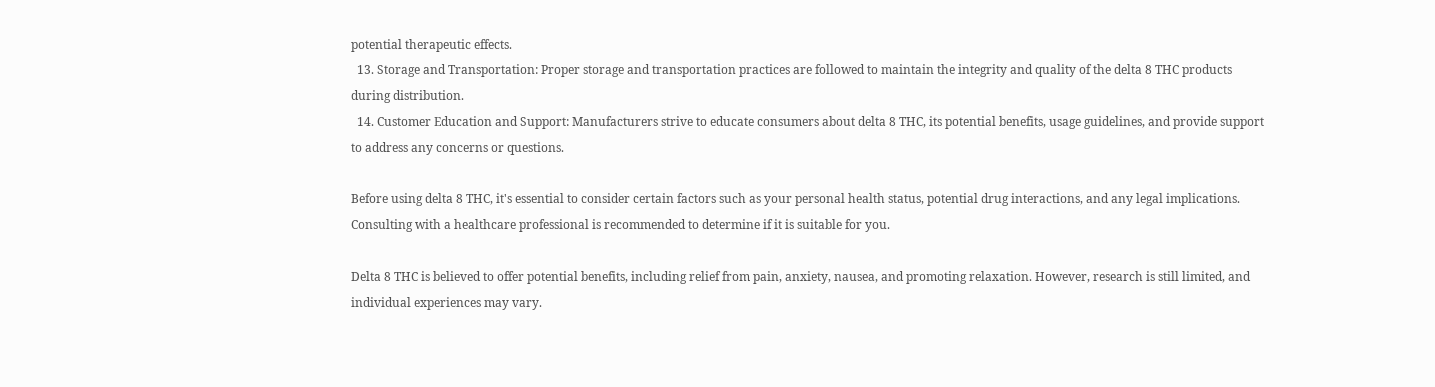potential therapeutic effects.
  13. Storage and Transportation: Proper storage and transportation practices are followed to maintain the integrity and quality of the delta 8 THC products during distribution.
  14. Customer Education and Support: Manufacturers strive to educate consumers about delta 8 THC, its potential benefits, usage guidelines, and provide support to address any concerns or questions.

Before using delta 8 THC, it's essential to consider certain factors such as your personal health status, potential drug interactions, and any legal implications. Consulting with a healthcare professional is recommended to determine if it is suitable for you.

Delta 8 THC is believed to offer potential benefits, including relief from pain, anxiety, nausea, and promoting relaxation. However, research is still limited, and individual experiences may vary.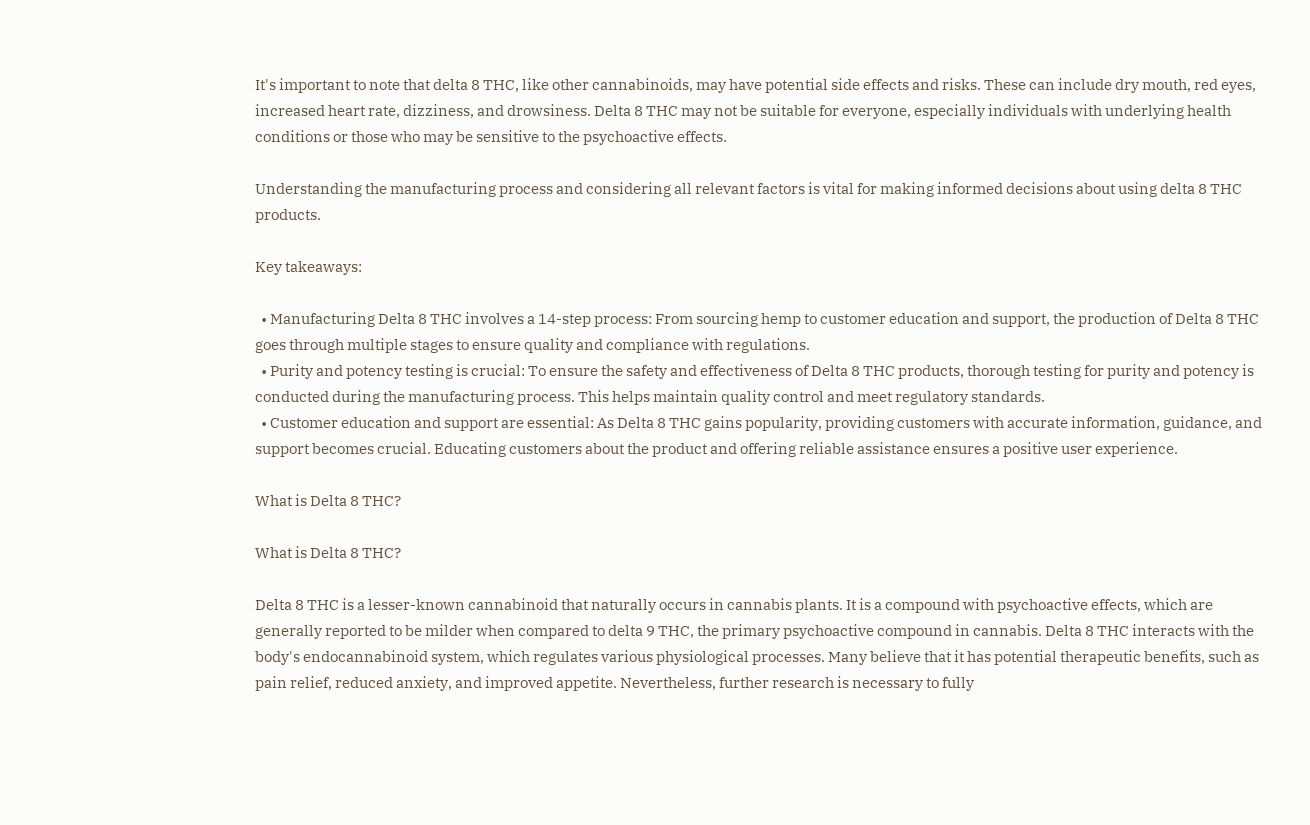It's important to note that delta 8 THC, like other cannabinoids, may have potential side effects and risks. These can include dry mouth, red eyes, increased heart rate, dizziness, and drowsiness. Delta 8 THC may not be suitable for everyone, especially individuals with underlying health conditions or those who may be sensitive to the psychoactive effects.

Understanding the manufacturing process and considering all relevant factors is vital for making informed decisions about using delta 8 THC products.

Key takeaways:

  • Manufacturing Delta 8 THC involves a 14-step process: From sourcing hemp to customer education and support, the production of Delta 8 THC goes through multiple stages to ensure quality and compliance with regulations.
  • Purity and potency testing is crucial: To ensure the safety and effectiveness of Delta 8 THC products, thorough testing for purity and potency is conducted during the manufacturing process. This helps maintain quality control and meet regulatory standards.
  • Customer education and support are essential: As Delta 8 THC gains popularity, providing customers with accurate information, guidance, and support becomes crucial. Educating customers about the product and offering reliable assistance ensures a positive user experience.

What is Delta 8 THC?

What is Delta 8 THC?

Delta 8 THC is a lesser-known cannabinoid that naturally occurs in cannabis plants. It is a compound with psychoactive effects, which are generally reported to be milder when compared to delta 9 THC, the primary psychoactive compound in cannabis. Delta 8 THC interacts with the body's endocannabinoid system, which regulates various physiological processes. Many believe that it has potential therapeutic benefits, such as pain relief, reduced anxiety, and improved appetite. Nevertheless, further research is necessary to fully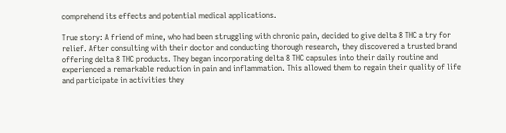comprehend its effects and potential medical applications.

True story: A friend of mine, who had been struggling with chronic pain, decided to give delta 8 THC a try for relief. After consulting with their doctor and conducting thorough research, they discovered a trusted brand offering delta 8 THC products. They began incorporating delta 8 THC capsules into their daily routine and experienced a remarkable reduction in pain and inflammation. This allowed them to regain their quality of life and participate in activities they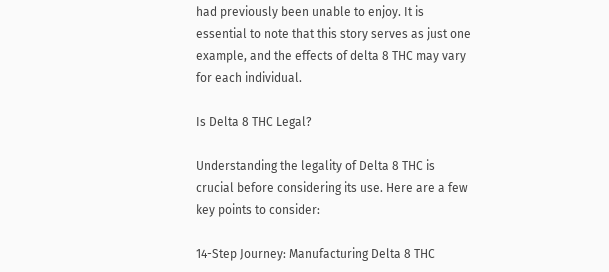had previously been unable to enjoy. It is essential to note that this story serves as just one example, and the effects of delta 8 THC may vary for each individual.

Is Delta 8 THC Legal?

Understanding the legality of Delta 8 THC is crucial before considering its use. Here are a few key points to consider:

14-Step Journey: Manufacturing Delta 8 THC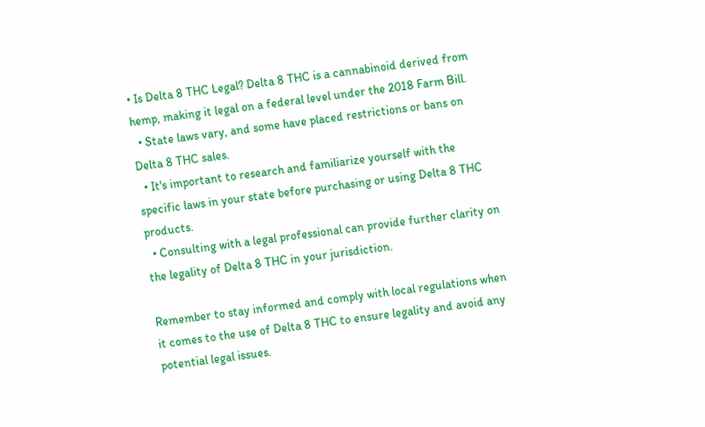• Is Delta 8 THC Legal? Delta 8 THC is a cannabinoid derived from hemp, making it legal on a federal level under the 2018 Farm Bill.
  • State laws vary, and some have placed restrictions or bans on Delta 8 THC sales.
  • It's important to research and familiarize yourself with the specific laws in your state before purchasing or using Delta 8 THC products.
  • Consulting with a legal professional can provide further clarity on the legality of Delta 8 THC in your jurisdiction.

Remember to stay informed and comply with local regulations when it comes to the use of Delta 8 THC to ensure legality and avoid any potential legal issues.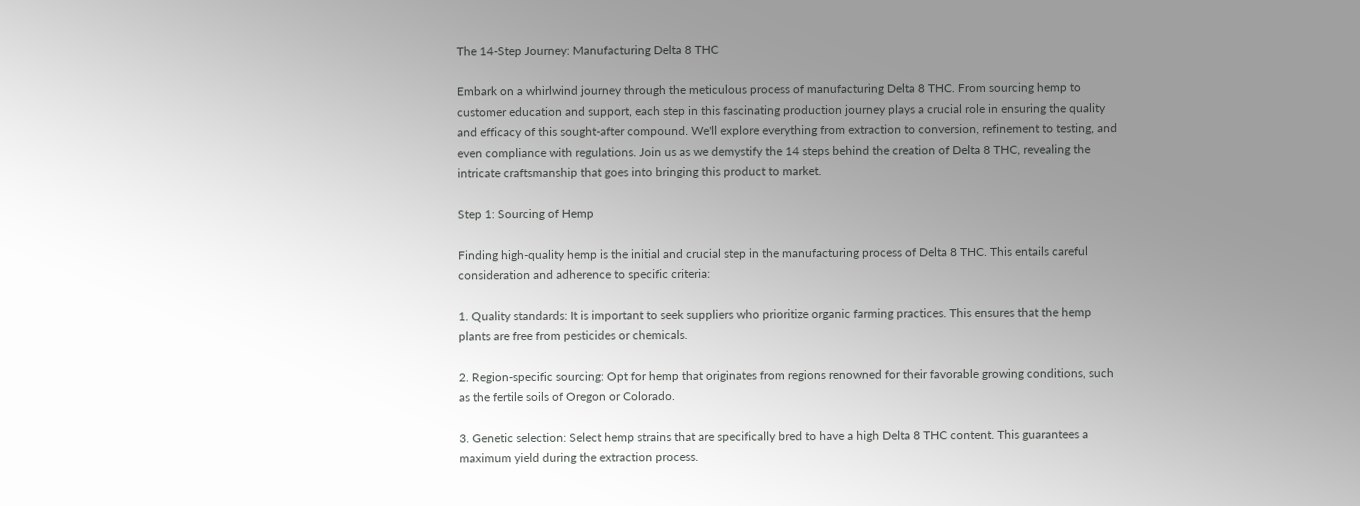The 14-Step Journey: Manufacturing Delta 8 THC

Embark on a whirlwind journey through the meticulous process of manufacturing Delta 8 THC. From sourcing hemp to customer education and support, each step in this fascinating production journey plays a crucial role in ensuring the quality and efficacy of this sought-after compound. We'll explore everything from extraction to conversion, refinement to testing, and even compliance with regulations. Join us as we demystify the 14 steps behind the creation of Delta 8 THC, revealing the intricate craftsmanship that goes into bringing this product to market.

Step 1: Sourcing of Hemp

Finding high-quality hemp is the initial and crucial step in the manufacturing process of Delta 8 THC. This entails careful consideration and adherence to specific criteria:

1. Quality standards: It is important to seek suppliers who prioritize organic farming practices. This ensures that the hemp plants are free from pesticides or chemicals.

2. Region-specific sourcing: Opt for hemp that originates from regions renowned for their favorable growing conditions, such as the fertile soils of Oregon or Colorado.

3. Genetic selection: Select hemp strains that are specifically bred to have a high Delta 8 THC content. This guarantees a maximum yield during the extraction process.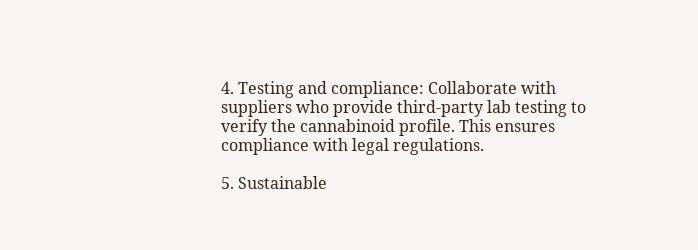4. Testing and compliance: Collaborate with suppliers who provide third-party lab testing to verify the cannabinoid profile. This ensures compliance with legal regulations.

5. Sustainable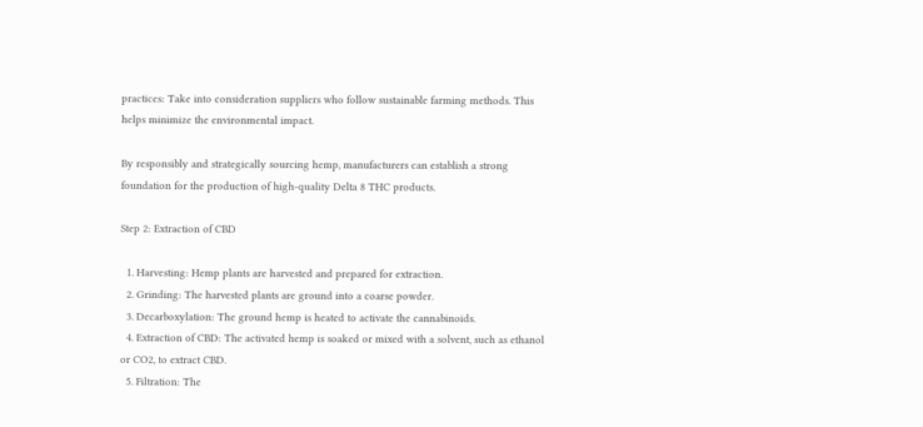practices: Take into consideration suppliers who follow sustainable farming methods. This helps minimize the environmental impact.

By responsibly and strategically sourcing hemp, manufacturers can establish a strong foundation for the production of high-quality Delta 8 THC products.

Step 2: Extraction of CBD

  1. Harvesting: Hemp plants are harvested and prepared for extraction.
  2. Grinding: The harvested plants are ground into a coarse powder.
  3. Decarboxylation: The ground hemp is heated to activate the cannabinoids.
  4. Extraction of CBD: The activated hemp is soaked or mixed with a solvent, such as ethanol or CO2, to extract CBD.
  5. Filtration: The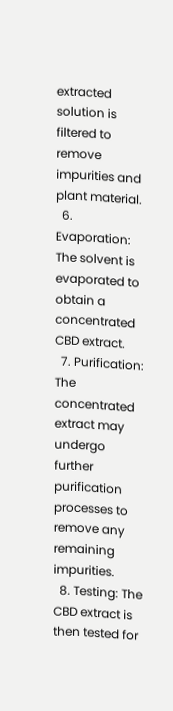extracted solution is filtered to remove impurities and plant material.
  6. Evaporation: The solvent is evaporated to obtain a concentrated CBD extract.
  7. Purification: The concentrated extract may undergo further purification processes to remove any remaining impurities.
  8. Testing: The CBD extract is then tested for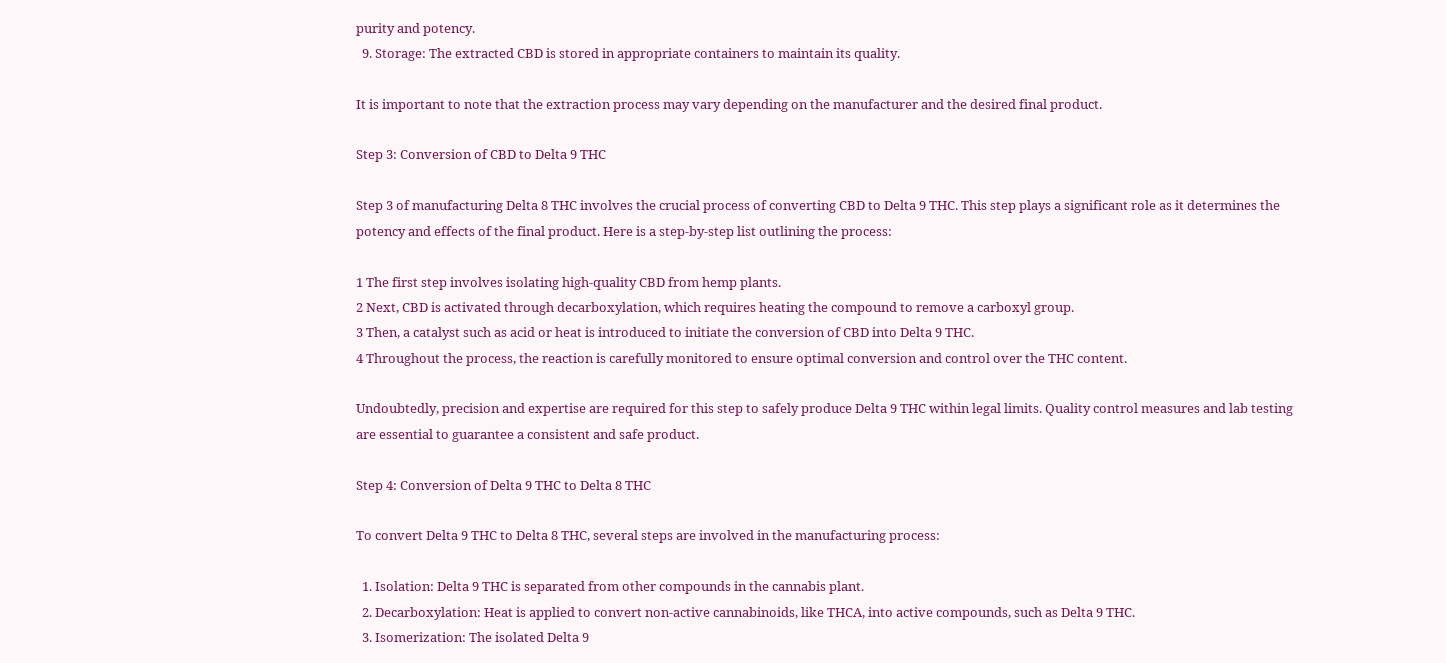purity and potency.
  9. Storage: The extracted CBD is stored in appropriate containers to maintain its quality.

It is important to note that the extraction process may vary depending on the manufacturer and the desired final product.

Step 3: Conversion of CBD to Delta 9 THC

Step 3 of manufacturing Delta 8 THC involves the crucial process of converting CBD to Delta 9 THC. This step plays a significant role as it determines the potency and effects of the final product. Here is a step-by-step list outlining the process:

1 The first step involves isolating high-quality CBD from hemp plants.
2 Next, CBD is activated through decarboxylation, which requires heating the compound to remove a carboxyl group.
3 Then, a catalyst such as acid or heat is introduced to initiate the conversion of CBD into Delta 9 THC.
4 Throughout the process, the reaction is carefully monitored to ensure optimal conversion and control over the THC content.

Undoubtedly, precision and expertise are required for this step to safely produce Delta 9 THC within legal limits. Quality control measures and lab testing are essential to guarantee a consistent and safe product.

Step 4: Conversion of Delta 9 THC to Delta 8 THC

To convert Delta 9 THC to Delta 8 THC, several steps are involved in the manufacturing process:

  1. Isolation: Delta 9 THC is separated from other compounds in the cannabis plant.
  2. Decarboxylation: Heat is applied to convert non-active cannabinoids, like THCA, into active compounds, such as Delta 9 THC.
  3. Isomerization: The isolated Delta 9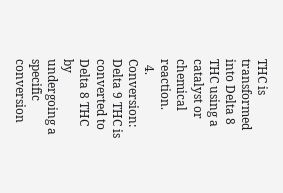THC is transformed into Delta 8 THC using a catalyst or chemical reaction.
  4. Conversion: Delta 9 THC is converted to Delta 8 THC by undergoing a specific conversion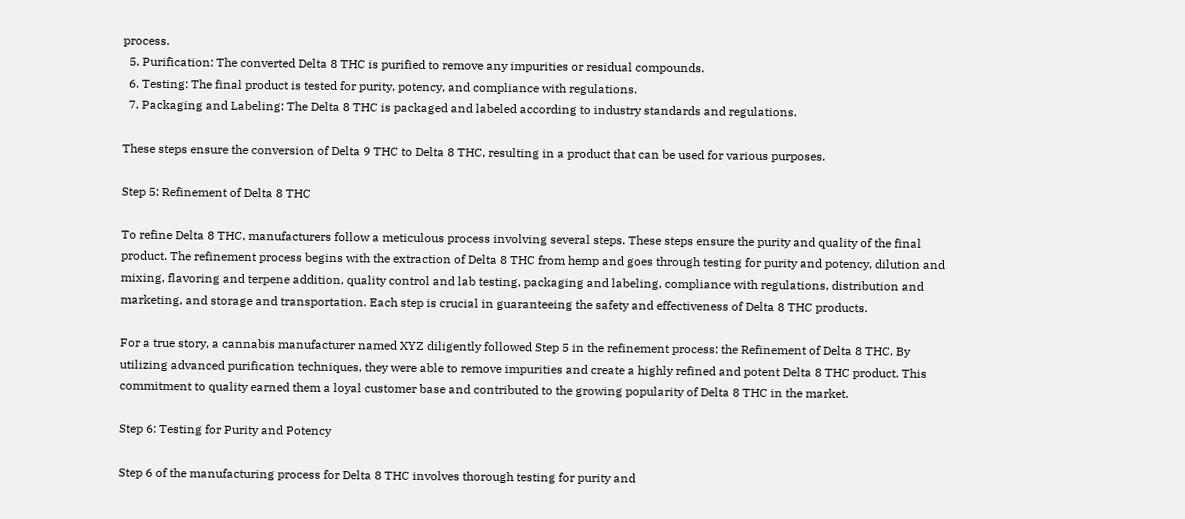process.
  5. Purification: The converted Delta 8 THC is purified to remove any impurities or residual compounds.
  6. Testing: The final product is tested for purity, potency, and compliance with regulations.
  7. Packaging and Labeling: The Delta 8 THC is packaged and labeled according to industry standards and regulations.

These steps ensure the conversion of Delta 9 THC to Delta 8 THC, resulting in a product that can be used for various purposes.

Step 5: Refinement of Delta 8 THC

To refine Delta 8 THC, manufacturers follow a meticulous process involving several steps. These steps ensure the purity and quality of the final product. The refinement process begins with the extraction of Delta 8 THC from hemp and goes through testing for purity and potency, dilution and mixing, flavoring and terpene addition, quality control and lab testing, packaging and labeling, compliance with regulations, distribution and marketing, and storage and transportation. Each step is crucial in guaranteeing the safety and effectiveness of Delta 8 THC products.

For a true story, a cannabis manufacturer named XYZ diligently followed Step 5 in the refinement process: the Refinement of Delta 8 THC. By utilizing advanced purification techniques, they were able to remove impurities and create a highly refined and potent Delta 8 THC product. This commitment to quality earned them a loyal customer base and contributed to the growing popularity of Delta 8 THC in the market.

Step 6: Testing for Purity and Potency

Step 6 of the manufacturing process for Delta 8 THC involves thorough testing for purity and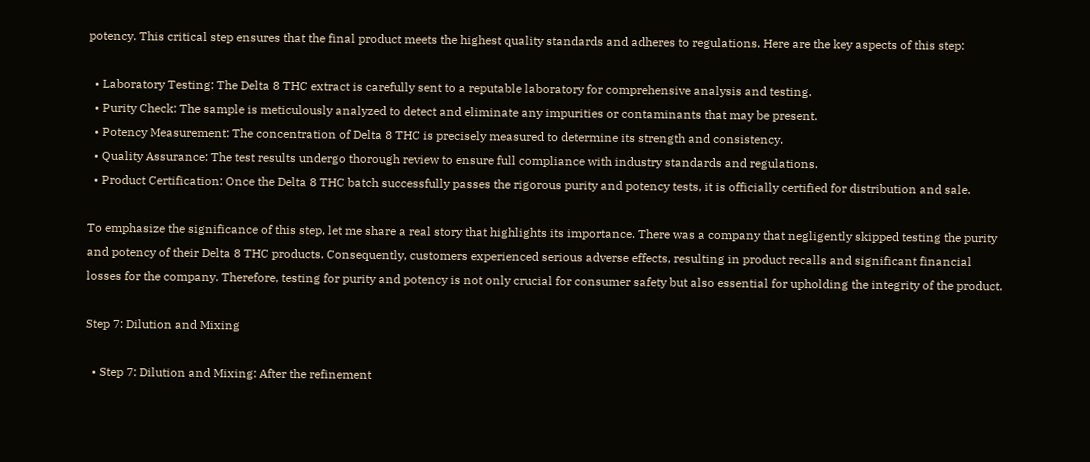potency. This critical step ensures that the final product meets the highest quality standards and adheres to regulations. Here are the key aspects of this step:

  • Laboratory Testing: The Delta 8 THC extract is carefully sent to a reputable laboratory for comprehensive analysis and testing.
  • Purity Check: The sample is meticulously analyzed to detect and eliminate any impurities or contaminants that may be present.
  • Potency Measurement: The concentration of Delta 8 THC is precisely measured to determine its strength and consistency.
  • Quality Assurance: The test results undergo thorough review to ensure full compliance with industry standards and regulations.
  • Product Certification: Once the Delta 8 THC batch successfully passes the rigorous purity and potency tests, it is officially certified for distribution and sale.

To emphasize the significance of this step, let me share a real story that highlights its importance. There was a company that negligently skipped testing the purity and potency of their Delta 8 THC products. Consequently, customers experienced serious adverse effects, resulting in product recalls and significant financial losses for the company. Therefore, testing for purity and potency is not only crucial for consumer safety but also essential for upholding the integrity of the product.

Step 7: Dilution and Mixing

  • Step 7: Dilution and Mixing: After the refinement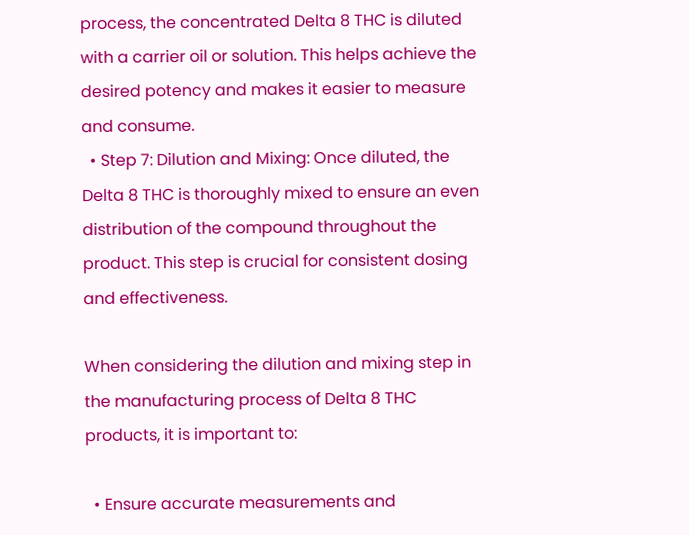process, the concentrated Delta 8 THC is diluted with a carrier oil or solution. This helps achieve the desired potency and makes it easier to measure and consume.
  • Step 7: Dilution and Mixing: Once diluted, the Delta 8 THC is thoroughly mixed to ensure an even distribution of the compound throughout the product. This step is crucial for consistent dosing and effectiveness.

When considering the dilution and mixing step in the manufacturing process of Delta 8 THC products, it is important to:

  • Ensure accurate measurements and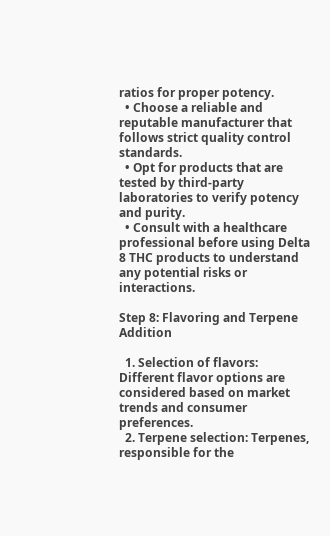ratios for proper potency.
  • Choose a reliable and reputable manufacturer that follows strict quality control standards.
  • Opt for products that are tested by third-party laboratories to verify potency and purity.
  • Consult with a healthcare professional before using Delta 8 THC products to understand any potential risks or interactions.

Step 8: Flavoring and Terpene Addition

  1. Selection of flavors: Different flavor options are considered based on market trends and consumer preferences.
  2. Terpene selection: Terpenes, responsible for the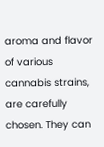aroma and flavor of various cannabis strains, are carefully chosen. They can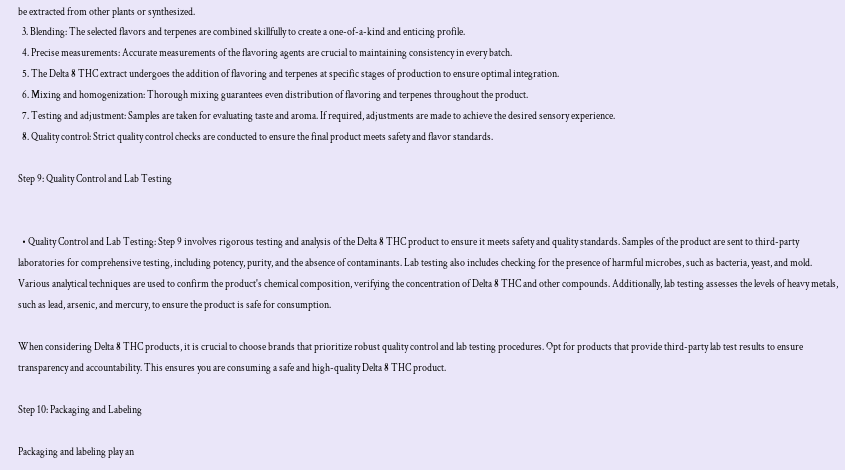be extracted from other plants or synthesized.
  3. Blending: The selected flavors and terpenes are combined skillfully to create a one-of-a-kind and enticing profile.
  4. Precise measurements: Accurate measurements of the flavoring agents are crucial to maintaining consistency in every batch.
  5. The Delta 8 THC extract undergoes the addition of flavoring and terpenes at specific stages of production to ensure optimal integration.
  6. Mixing and homogenization: Thorough mixing guarantees even distribution of flavoring and terpenes throughout the product.
  7. Testing and adjustment: Samples are taken for evaluating taste and aroma. If required, adjustments are made to achieve the desired sensory experience.
  8. Quality control: Strict quality control checks are conducted to ensure the final product meets safety and flavor standards.

Step 9: Quality Control and Lab Testing


  • Quality Control and Lab Testing: Step 9 involves rigorous testing and analysis of the Delta 8 THC product to ensure it meets safety and quality standards. Samples of the product are sent to third-party laboratories for comprehensive testing, including potency, purity, and the absence of contaminants. Lab testing also includes checking for the presence of harmful microbes, such as bacteria, yeast, and mold. Various analytical techniques are used to confirm the product's chemical composition, verifying the concentration of Delta 8 THC and other compounds. Additionally, lab testing assesses the levels of heavy metals, such as lead, arsenic, and mercury, to ensure the product is safe for consumption.

When considering Delta 8 THC products, it is crucial to choose brands that prioritize robust quality control and lab testing procedures. Opt for products that provide third-party lab test results to ensure transparency and accountability. This ensures you are consuming a safe and high-quality Delta 8 THC product.

Step 10: Packaging and Labeling

Packaging and labeling play an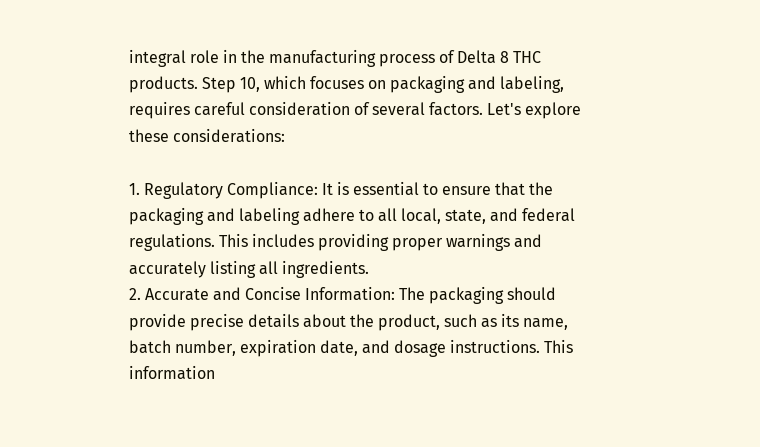integral role in the manufacturing process of Delta 8 THC products. Step 10, which focuses on packaging and labeling, requires careful consideration of several factors. Let's explore these considerations:

1. Regulatory Compliance: It is essential to ensure that the packaging and labeling adhere to all local, state, and federal regulations. This includes providing proper warnings and accurately listing all ingredients.
2. Accurate and Concise Information: The packaging should provide precise details about the product, such as its name, batch number, expiration date, and dosage instructions. This information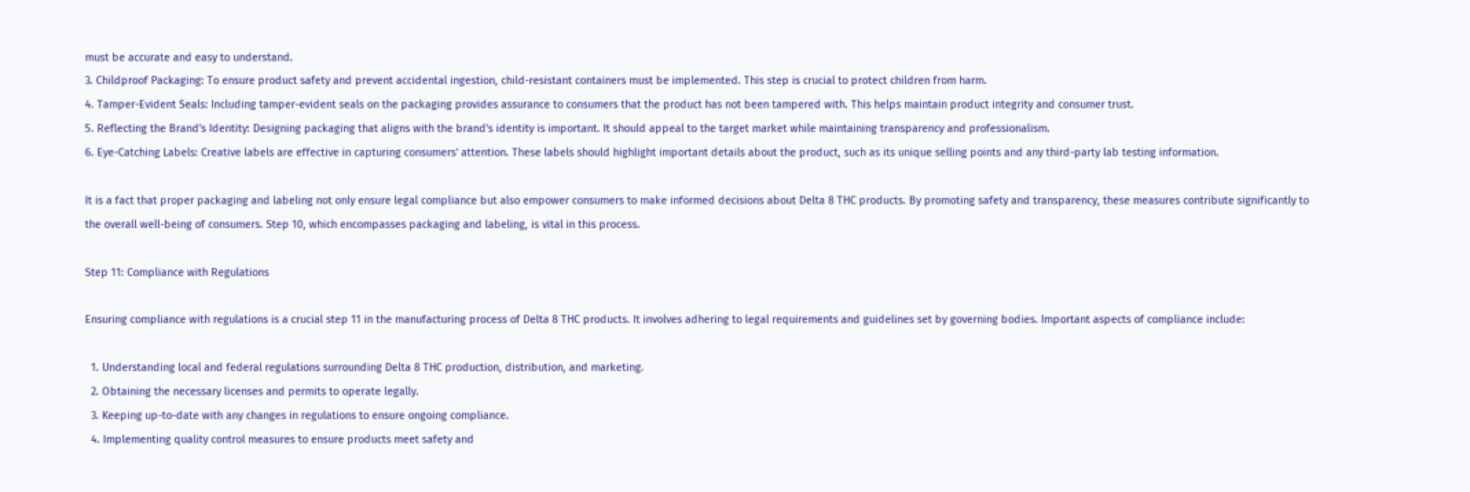must be accurate and easy to understand.
3. Childproof Packaging: To ensure product safety and prevent accidental ingestion, child-resistant containers must be implemented. This step is crucial to protect children from harm.
4. Tamper-Evident Seals: Including tamper-evident seals on the packaging provides assurance to consumers that the product has not been tampered with. This helps maintain product integrity and consumer trust.
5. Reflecting the Brand's Identity: Designing packaging that aligns with the brand's identity is important. It should appeal to the target market while maintaining transparency and professionalism.
6. Eye-Catching Labels: Creative labels are effective in capturing consumers' attention. These labels should highlight important details about the product, such as its unique selling points and any third-party lab testing information.

It is a fact that proper packaging and labeling not only ensure legal compliance but also empower consumers to make informed decisions about Delta 8 THC products. By promoting safety and transparency, these measures contribute significantly to the overall well-being of consumers. Step 10, which encompasses packaging and labeling, is vital in this process.

Step 11: Compliance with Regulations

Ensuring compliance with regulations is a crucial step 11 in the manufacturing process of Delta 8 THC products. It involves adhering to legal requirements and guidelines set by governing bodies. Important aspects of compliance include:

  1. Understanding local and federal regulations surrounding Delta 8 THC production, distribution, and marketing.
  2. Obtaining the necessary licenses and permits to operate legally.
  3. Keeping up-to-date with any changes in regulations to ensure ongoing compliance.
  4. Implementing quality control measures to ensure products meet safety and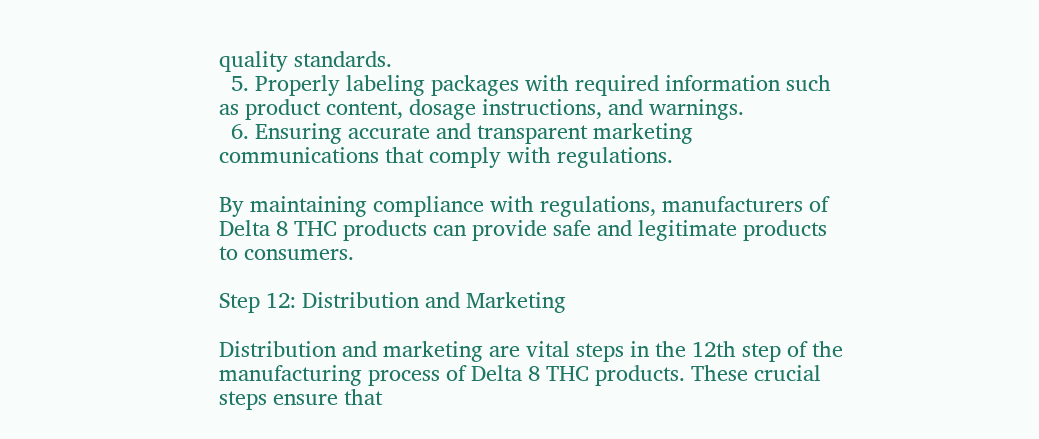quality standards.
  5. Properly labeling packages with required information such as product content, dosage instructions, and warnings.
  6. Ensuring accurate and transparent marketing communications that comply with regulations.

By maintaining compliance with regulations, manufacturers of Delta 8 THC products can provide safe and legitimate products to consumers.

Step 12: Distribution and Marketing

Distribution and marketing are vital steps in the 12th step of the manufacturing process of Delta 8 THC products. These crucial steps ensure that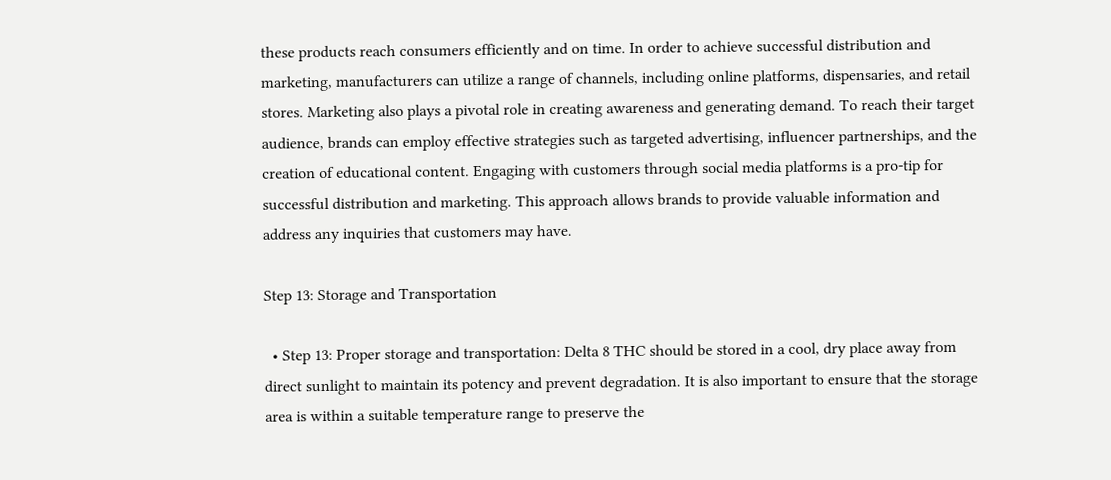these products reach consumers efficiently and on time. In order to achieve successful distribution and marketing, manufacturers can utilize a range of channels, including online platforms, dispensaries, and retail stores. Marketing also plays a pivotal role in creating awareness and generating demand. To reach their target audience, brands can employ effective strategies such as targeted advertising, influencer partnerships, and the creation of educational content. Engaging with customers through social media platforms is a pro-tip for successful distribution and marketing. This approach allows brands to provide valuable information and address any inquiries that customers may have.

Step 13: Storage and Transportation

  • Step 13: Proper storage and transportation: Delta 8 THC should be stored in a cool, dry place away from direct sunlight to maintain its potency and prevent degradation. It is also important to ensure that the storage area is within a suitable temperature range to preserve the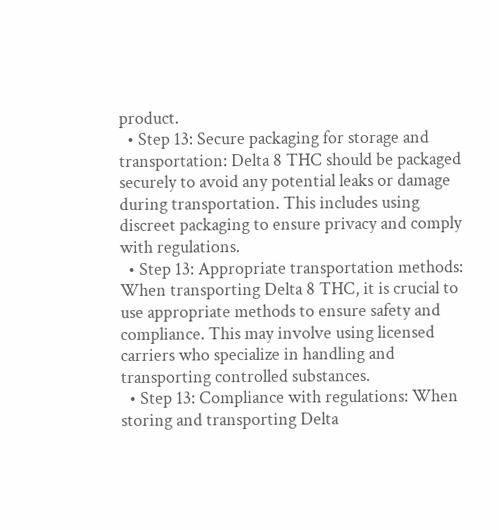product.
  • Step 13: Secure packaging for storage and transportation: Delta 8 THC should be packaged securely to avoid any potential leaks or damage during transportation. This includes using discreet packaging to ensure privacy and comply with regulations.
  • Step 13: Appropriate transportation methods: When transporting Delta 8 THC, it is crucial to use appropriate methods to ensure safety and compliance. This may involve using licensed carriers who specialize in handling and transporting controlled substances.
  • Step 13: Compliance with regulations: When storing and transporting Delta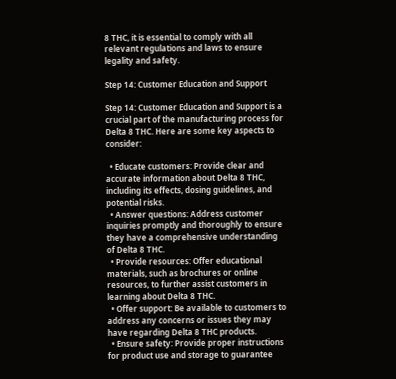8 THC, it is essential to comply with all relevant regulations and laws to ensure legality and safety.

Step 14: Customer Education and Support

Step 14: Customer Education and Support is a crucial part of the manufacturing process for Delta 8 THC. Here are some key aspects to consider:

  • Educate customers: Provide clear and accurate information about Delta 8 THC, including its effects, dosing guidelines, and potential risks.
  • Answer questions: Address customer inquiries promptly and thoroughly to ensure they have a comprehensive understanding of Delta 8 THC.
  • Provide resources: Offer educational materials, such as brochures or online resources, to further assist customers in learning about Delta 8 THC.
  • Offer support: Be available to customers to address any concerns or issues they may have regarding Delta 8 THC products.
  • Ensure safety: Provide proper instructions for product use and storage to guarantee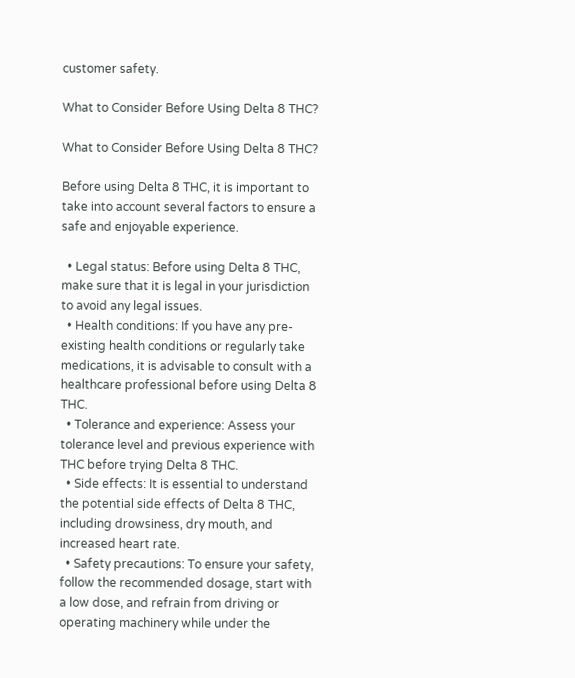customer safety.

What to Consider Before Using Delta 8 THC?

What to Consider Before Using Delta 8 THC?

Before using Delta 8 THC, it is important to take into account several factors to ensure a safe and enjoyable experience.

  • Legal status: Before using Delta 8 THC, make sure that it is legal in your jurisdiction to avoid any legal issues.
  • Health conditions: If you have any pre-existing health conditions or regularly take medications, it is advisable to consult with a healthcare professional before using Delta 8 THC.
  • Tolerance and experience: Assess your tolerance level and previous experience with THC before trying Delta 8 THC.
  • Side effects: It is essential to understand the potential side effects of Delta 8 THC, including drowsiness, dry mouth, and increased heart rate.
  • Safety precautions: To ensure your safety, follow the recommended dosage, start with a low dose, and refrain from driving or operating machinery while under the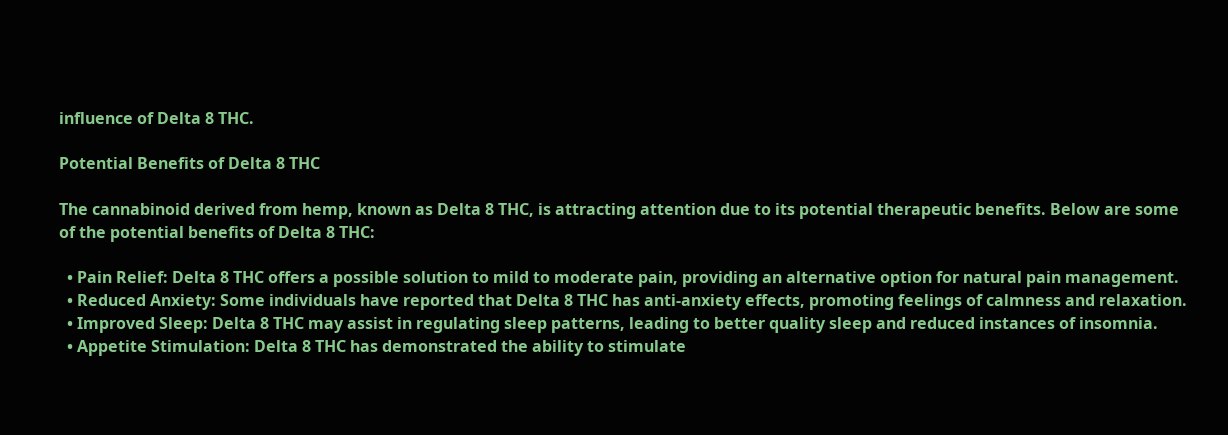influence of Delta 8 THC.

Potential Benefits of Delta 8 THC

The cannabinoid derived from hemp, known as Delta 8 THC, is attracting attention due to its potential therapeutic benefits. Below are some of the potential benefits of Delta 8 THC:

  • Pain Relief: Delta 8 THC offers a possible solution to mild to moderate pain, providing an alternative option for natural pain management.
  • Reduced Anxiety: Some individuals have reported that Delta 8 THC has anti-anxiety effects, promoting feelings of calmness and relaxation.
  • Improved Sleep: Delta 8 THC may assist in regulating sleep patterns, leading to better quality sleep and reduced instances of insomnia.
  • Appetite Stimulation: Delta 8 THC has demonstrated the ability to stimulate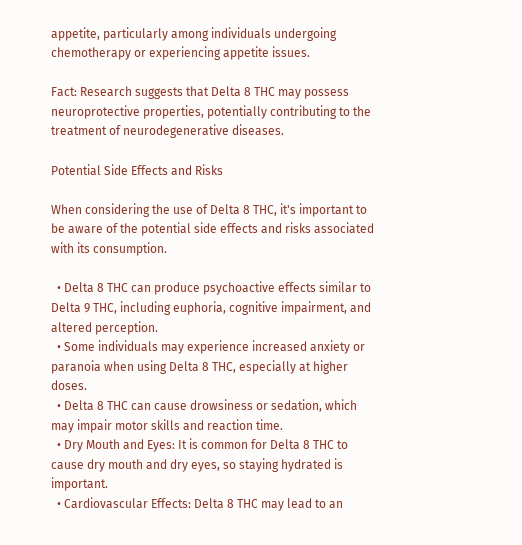appetite, particularly among individuals undergoing chemotherapy or experiencing appetite issues.

Fact: Research suggests that Delta 8 THC may possess neuroprotective properties, potentially contributing to the treatment of neurodegenerative diseases.

Potential Side Effects and Risks

When considering the use of Delta 8 THC, it's important to be aware of the potential side effects and risks associated with its consumption.

  • Delta 8 THC can produce psychoactive effects similar to Delta 9 THC, including euphoria, cognitive impairment, and altered perception.
  • Some individuals may experience increased anxiety or paranoia when using Delta 8 THC, especially at higher doses.
  • Delta 8 THC can cause drowsiness or sedation, which may impair motor skills and reaction time.
  • Dry Mouth and Eyes: It is common for Delta 8 THC to cause dry mouth and dry eyes, so staying hydrated is important.
  • Cardiovascular Effects: Delta 8 THC may lead to an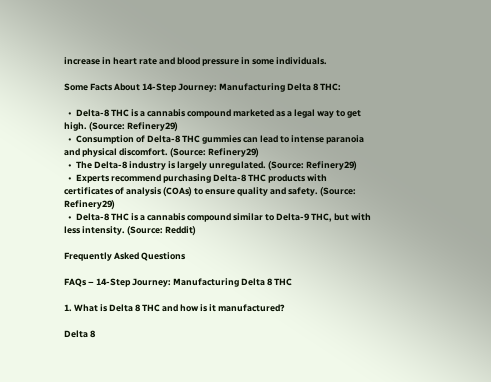increase in heart rate and blood pressure in some individuals.

Some Facts About 14-Step Journey: Manufacturing Delta 8 THC:

  •  Delta-8 THC is a cannabis compound marketed as a legal way to get high. (Source: Refinery29)
  •  Consumption of Delta-8 THC gummies can lead to intense paranoia and physical discomfort. (Source: Refinery29)
  •  The Delta-8 industry is largely unregulated. (Source: Refinery29)
  •  Experts recommend purchasing Delta-8 THC products with certificates of analysis (COAs) to ensure quality and safety. (Source: Refinery29)
  •  Delta-8 THC is a cannabis compound similar to Delta-9 THC, but with less intensity. (Source: Reddit)

Frequently Asked Questions

FAQs – 14-Step Journey: Manufacturing Delta 8 THC

1. What is Delta 8 THC and how is it manufactured?

Delta 8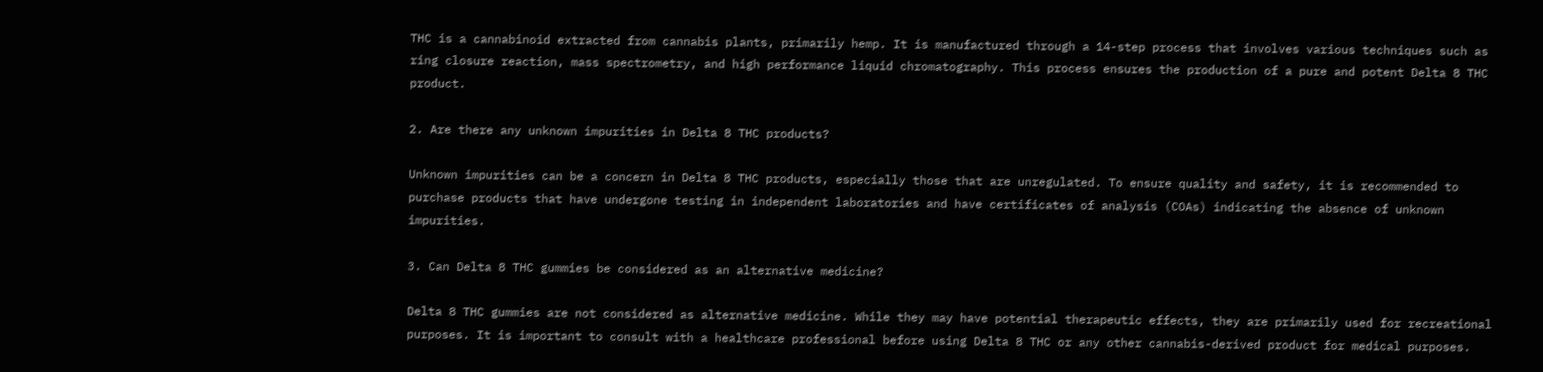THC is a cannabinoid extracted from cannabis plants, primarily hemp. It is manufactured through a 14-step process that involves various techniques such as ring closure reaction, mass spectrometry, and high performance liquid chromatography. This process ensures the production of a pure and potent Delta 8 THC product.

2. Are there any unknown impurities in Delta 8 THC products?

Unknown impurities can be a concern in Delta 8 THC products, especially those that are unregulated. To ensure quality and safety, it is recommended to purchase products that have undergone testing in independent laboratories and have certificates of analysis (COAs) indicating the absence of unknown impurities.

3. Can Delta 8 THC gummies be considered as an alternative medicine?

Delta 8 THC gummies are not considered as alternative medicine. While they may have potential therapeutic effects, they are primarily used for recreational purposes. It is important to consult with a healthcare professional before using Delta 8 THC or any other cannabis-derived product for medical purposes.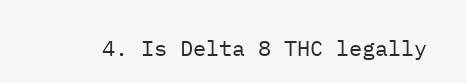4. Is Delta 8 THC legally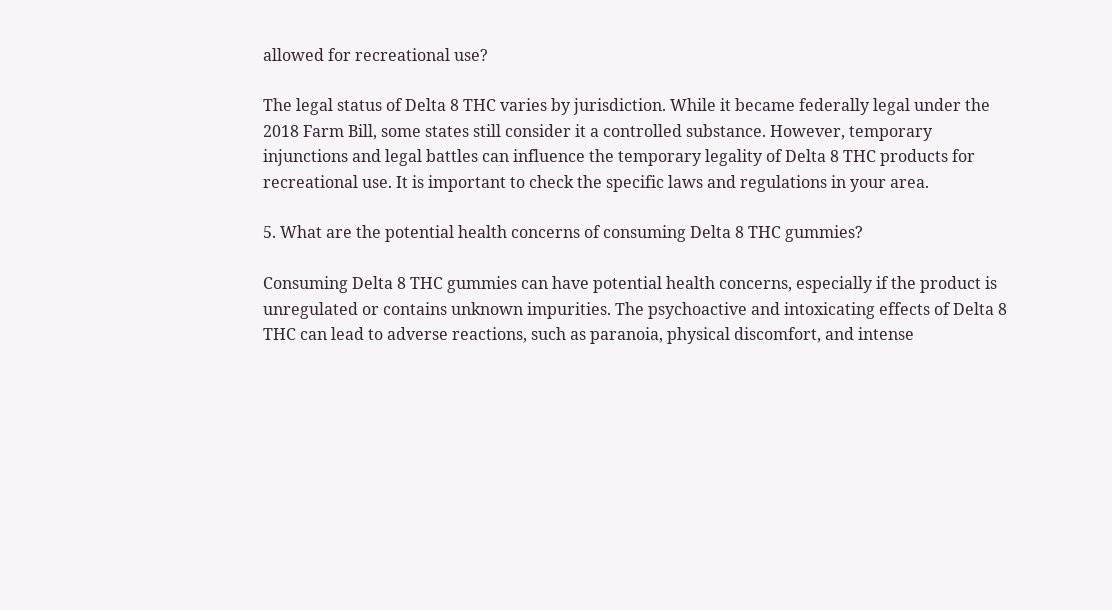allowed for recreational use?

The legal status of Delta 8 THC varies by jurisdiction. While it became federally legal under the 2018 Farm Bill, some states still consider it a controlled substance. However, temporary injunctions and legal battles can influence the temporary legality of Delta 8 THC products for recreational use. It is important to check the specific laws and regulations in your area.

5. What are the potential health concerns of consuming Delta 8 THC gummies?

Consuming Delta 8 THC gummies can have potential health concerns, especially if the product is unregulated or contains unknown impurities. The psychoactive and intoxicating effects of Delta 8 THC can lead to adverse reactions, such as paranoia, physical discomfort, and intense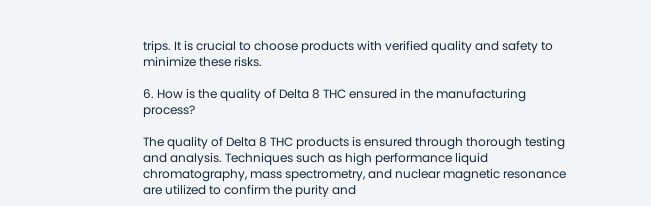trips. It is crucial to choose products with verified quality and safety to minimize these risks.

6. How is the quality of Delta 8 THC ensured in the manufacturing process?

The quality of Delta 8 THC products is ensured through thorough testing and analysis. Techniques such as high performance liquid chromatography, mass spectrometry, and nuclear magnetic resonance are utilized to confirm the purity and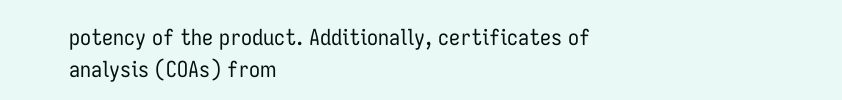potency of the product. Additionally, certificates of analysis (COAs) from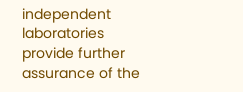independent laboratories provide further assurance of the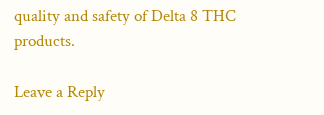quality and safety of Delta 8 THC products.

Leave a Reply